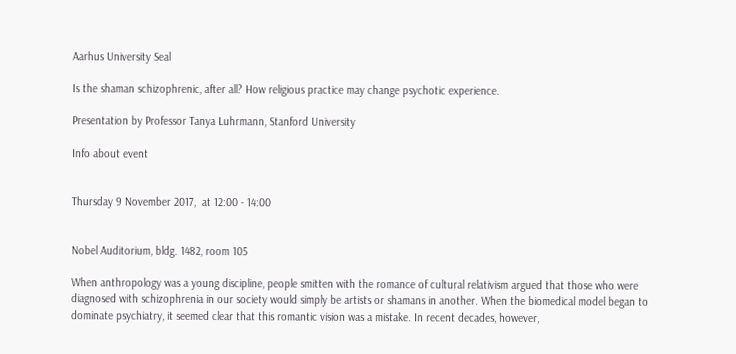Aarhus University Seal

Is the shaman schizophrenic, after all? How religious practice may change psychotic experience.

Presentation by Professor Tanya Luhrmann, Stanford University

Info about event


Thursday 9 November 2017,  at 12:00 - 14:00


Nobel Auditorium, bldg. 1482, room 105

When anthropology was a young discipline, people smitten with the romance of cultural relativism argued that those who were diagnosed with schizophrenia in our society would simply be artists or shamans in another. When the biomedical model began to dominate psychiatry, it seemed clear that this romantic vision was a mistake. In recent decades, however,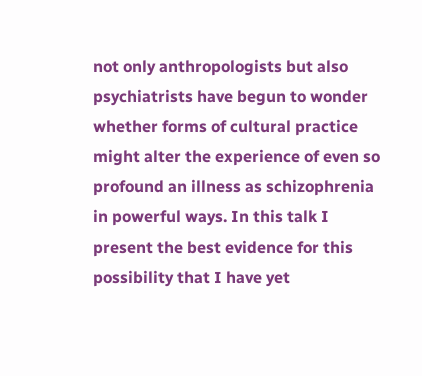not only anthropologists but also psychiatrists have begun to wonder whether forms of cultural practice might alter the experience of even so profound an illness as schizophrenia in powerful ways. In this talk I present the best evidence for this possibility that I have yet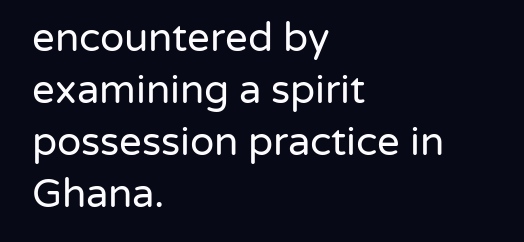encountered by examining a spirit possession practice in Ghana.